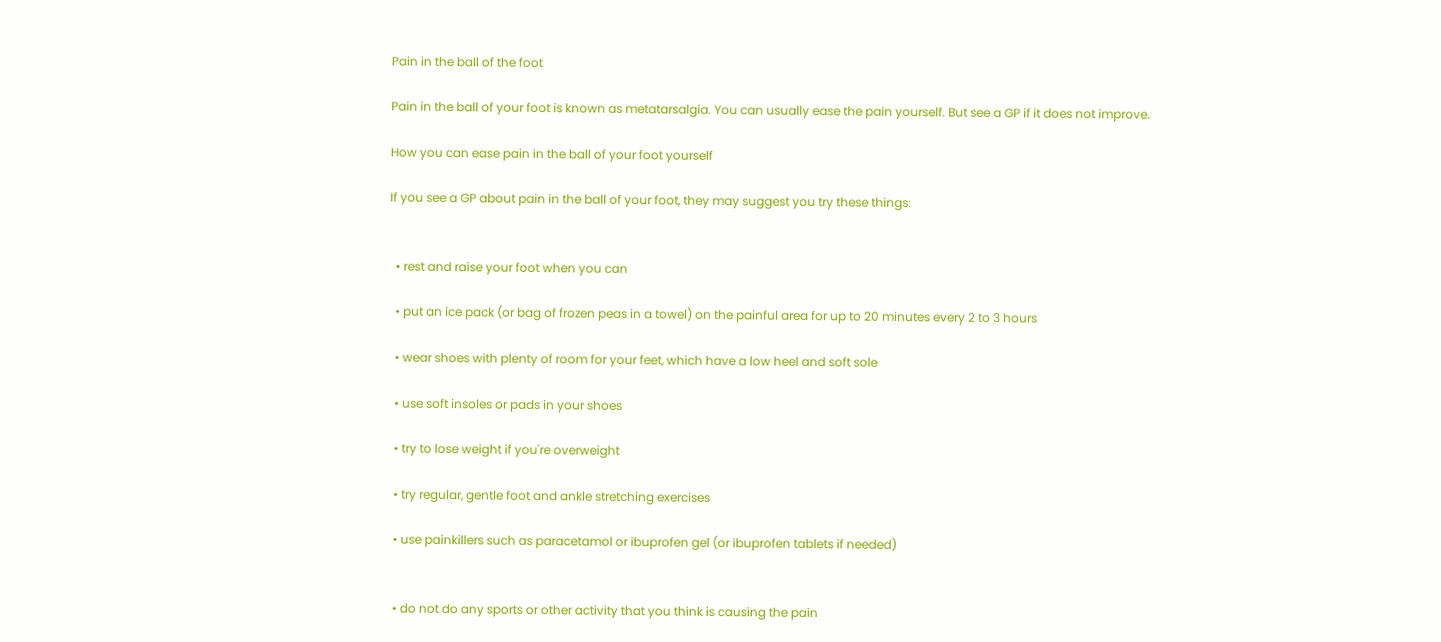Pain in the ball of the foot

Pain in the ball of your foot is known as metatarsalgia. You can usually ease the pain yourself. But see a GP if it does not improve.

How you can ease pain in the ball of your foot yourself

If you see a GP about pain in the ball of your foot, they may suggest you try these things:


  • rest and raise your foot when you can

  • put an ice pack (or bag of frozen peas in a towel) on the painful area for up to 20 minutes every 2 to 3 hours

  • wear shoes with plenty of room for your feet, which have a low heel and soft sole

  • use soft insoles or pads in your shoes

  • try to lose weight if you're overweight

  • try regular, gentle foot and ankle stretching exercises

  • use painkillers such as paracetamol or ibuprofen gel (or ibuprofen tablets if needed)


  • do not do any sports or other activity that you think is causing the pain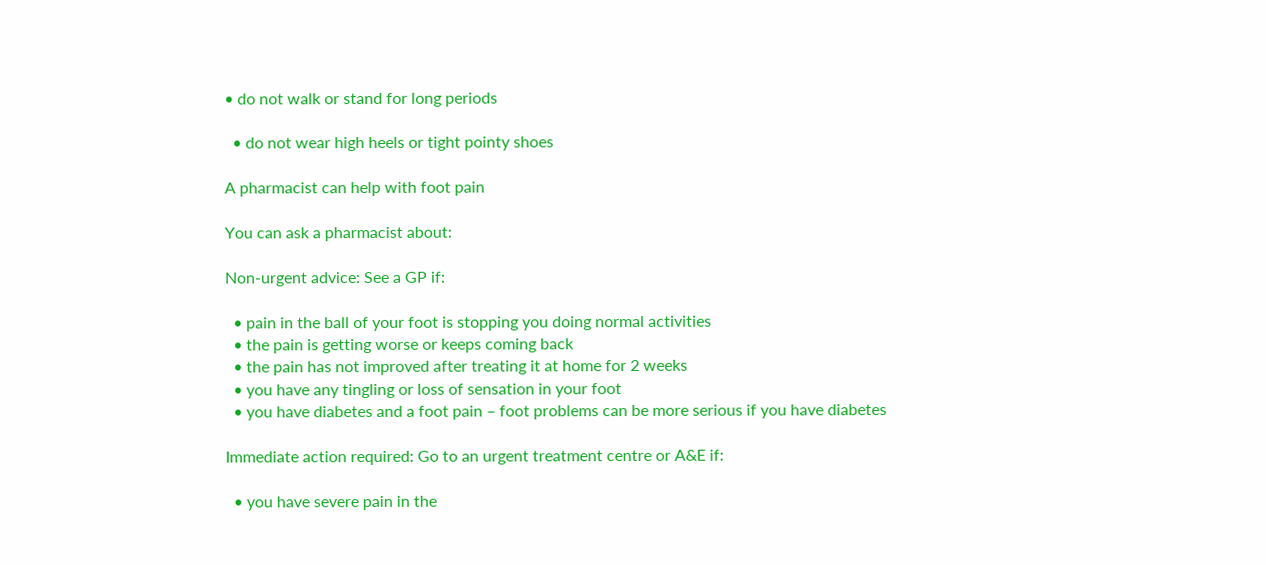• do not walk or stand for long periods

  • do not wear high heels or tight pointy shoes

A pharmacist can help with foot pain

You can ask a pharmacist about:

Non-urgent advice: See a GP if:

  • pain in the ball of your foot is stopping you doing normal activities
  • the pain is getting worse or keeps coming back
  • the pain has not improved after treating it at home for 2 weeks
  • you have any tingling or loss of sensation in your foot
  • you have diabetes and a foot pain – foot problems can be more serious if you have diabetes

Immediate action required: Go to an urgent treatment centre or A&E if:

  • you have severe pain in the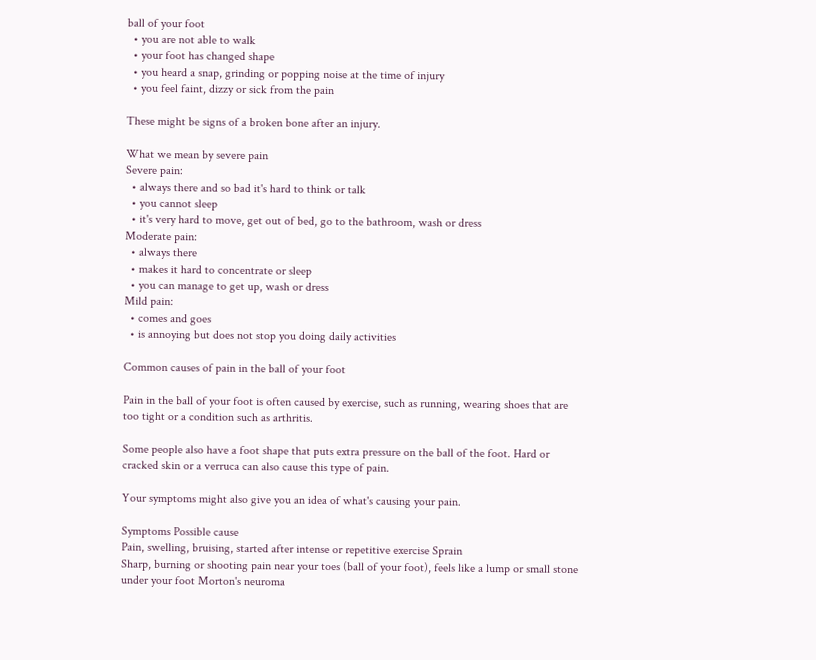ball of your foot
  • you are not able to walk
  • your foot has changed shape
  • you heard a snap, grinding or popping noise at the time of injury
  • you feel faint, dizzy or sick from the pain

These might be signs of a broken bone after an injury.

What we mean by severe pain
Severe pain:
  • always there and so bad it's hard to think or talk
  • you cannot sleep
  • it's very hard to move, get out of bed, go to the bathroom, wash or dress
Moderate pain:
  • always there
  • makes it hard to concentrate or sleep
  • you can manage to get up, wash or dress
Mild pain:
  • comes and goes
  • is annoying but does not stop you doing daily activities

Common causes of pain in the ball of your foot

Pain in the ball of your foot is often caused by exercise, such as running, wearing shoes that are too tight or a condition such as arthritis.

Some people also have a foot shape that puts extra pressure on the ball of the foot. Hard or cracked skin or a verruca can also cause this type of pain.

Your symptoms might also give you an idea of what's causing your pain.

Symptoms Possible cause
Pain, swelling, bruising, started after intense or repetitive exercise Sprain
Sharp, burning or shooting pain near your toes (ball of your foot), feels like a lump or small stone under your foot Morton's neuroma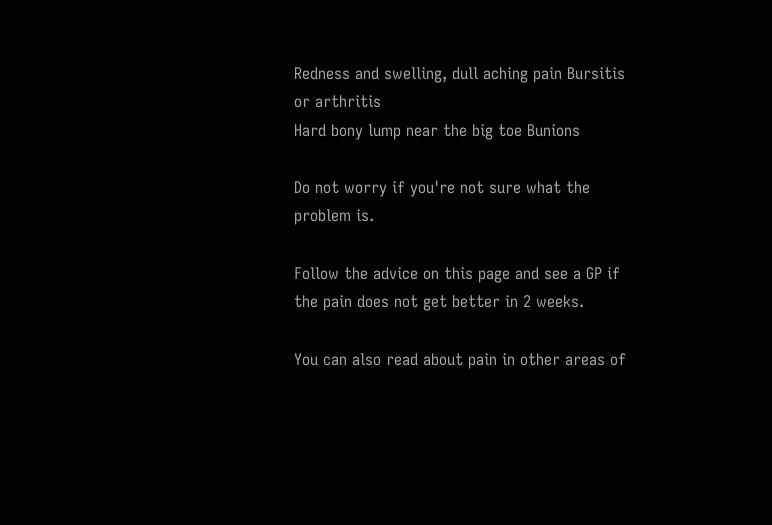Redness and swelling, dull aching pain Bursitis or arthritis
Hard bony lump near the big toe Bunions

Do not worry if you're not sure what the problem is.

Follow the advice on this page and see a GP if the pain does not get better in 2 weeks.

You can also read about pain in other areas of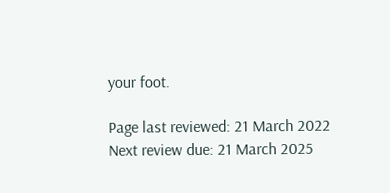your foot.

Page last reviewed: 21 March 2022
Next review due: 21 March 2025